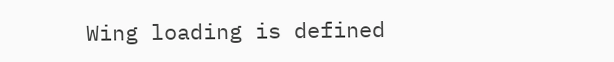Wing loading is defined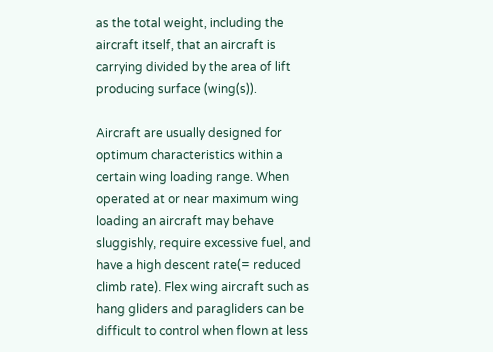as the total weight, including the aircraft itself, that an aircraft is carrying divided by the area of lift producing surface (wing(s)).

Aircraft are usually designed for optimum characteristics within a certain wing loading range. When operated at or near maximum wing loading an aircraft may behave sluggishly, require excessive fuel, and have a high descent rate(= reduced climb rate). Flex wing aircraft such as hang gliders and paragliders can be difficult to control when flown at less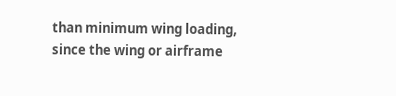than minimum wing loading, since the wing or airframe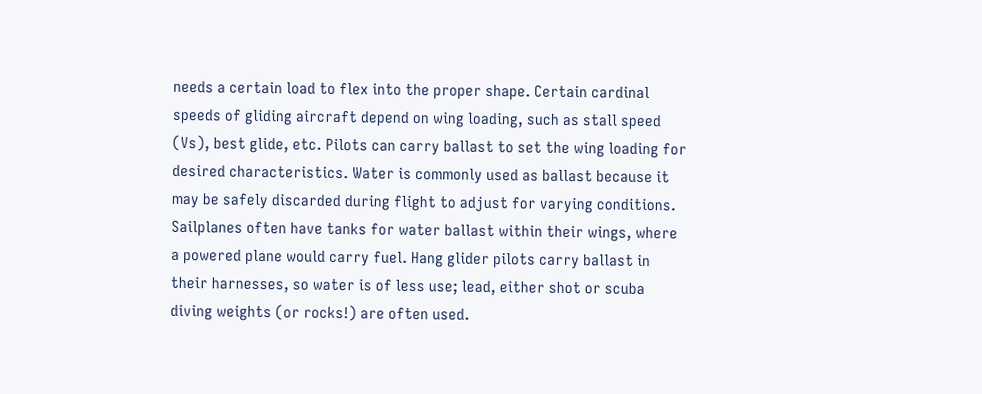needs a certain load to flex into the proper shape. Certain cardinal speeds of gliding aircraft depend on wing loading, such as stall speed (Vs), best glide, etc. Pilots can carry ballast to set the wing loading for desired characteristics. Water is commonly used as ballast because it may be safely discarded during flight to adjust for varying conditions. Sailplanes often have tanks for water ballast within their wings, where a powered plane would carry fuel. Hang glider pilots carry ballast in their harnesses, so water is of less use; lead, either shot or scuba diving weights (or rocks!) are often used.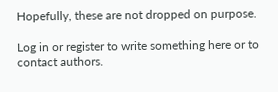Hopefully, these are not dropped on purpose.

Log in or register to write something here or to contact authors.